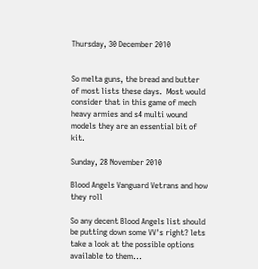Thursday, 30 December 2010


So melta guns, the bread and butter of most lists these days.  Most would consider that in this game of mech heavy armies and s4 multi wound models they are an essential bit of kit.

Sunday, 28 November 2010

Blood Angels Vanguard Vetrans and how they roll

So any decent Blood Angels list should be putting down some VV's right? lets take a look at the possible options available to them...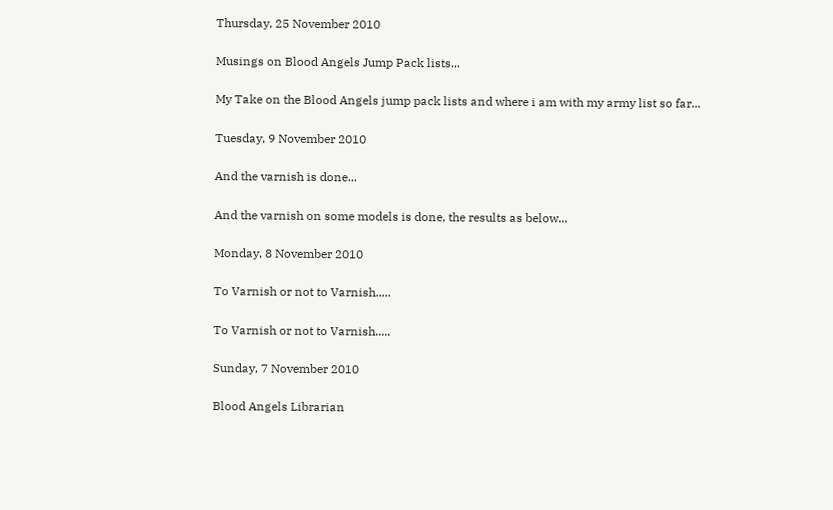Thursday, 25 November 2010

Musings on Blood Angels Jump Pack lists...

My Take on the Blood Angels jump pack lists and where i am with my army list so far...

Tuesday, 9 November 2010

And the varnish is done...

And the varnish on some models is done, the results as below...

Monday, 8 November 2010

To Varnish or not to Varnish.....

To Varnish or not to Varnish.....

Sunday, 7 November 2010

Blood Angels Librarian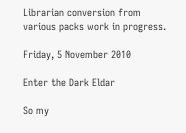Librarian conversion from various packs work in progress.

Friday, 5 November 2010

Enter the Dark Eldar

So my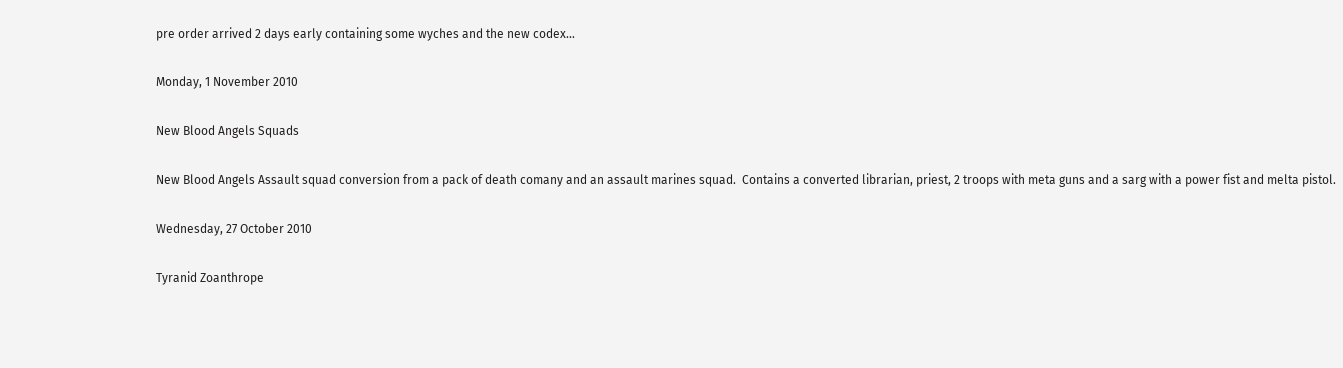pre order arrived 2 days early containing some wyches and the new codex...

Monday, 1 November 2010

New Blood Angels Squads

New Blood Angels Assault squad conversion from a pack of death comany and an assault marines squad.  Contains a converted librarian, priest, 2 troops with meta guns and a sarg with a power fist and melta pistol.

Wednesday, 27 October 2010

Tyranid Zoanthrope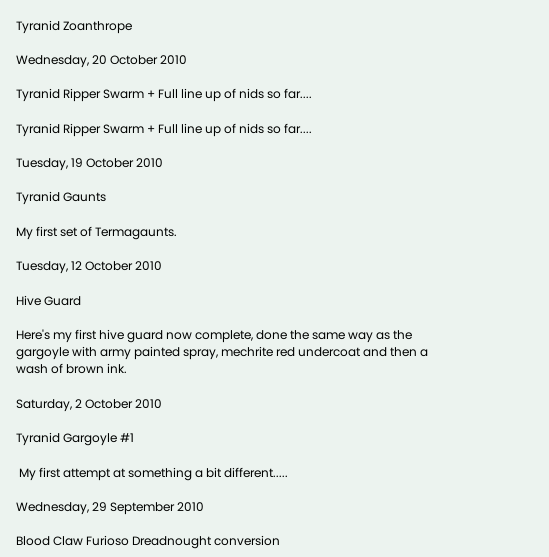Tyranid Zoanthrope

Wednesday, 20 October 2010

Tyranid Ripper Swarm + Full line up of nids so far....

Tyranid Ripper Swarm + Full line up of nids so far....

Tuesday, 19 October 2010

Tyranid Gaunts

My first set of Termagaunts.

Tuesday, 12 October 2010

Hive Guard

Here's my first hive guard now complete, done the same way as the gargoyle with army painted spray, mechrite red undercoat and then a wash of brown ink.

Saturday, 2 October 2010

Tyranid Gargoyle #1

 My first attempt at something a bit different.....

Wednesday, 29 September 2010

Blood Claw Furioso Dreadnought conversion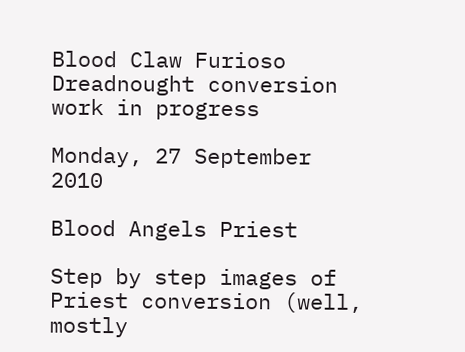Blood Claw Furioso Dreadnought conversion work in progress

Monday, 27 September 2010

Blood Angels Priest

Step by step images of Priest conversion (well, mostly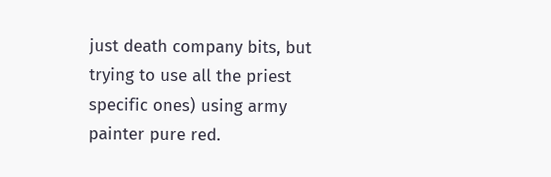just death company bits, but trying to use all the priest specific ones) using army painter pure red.